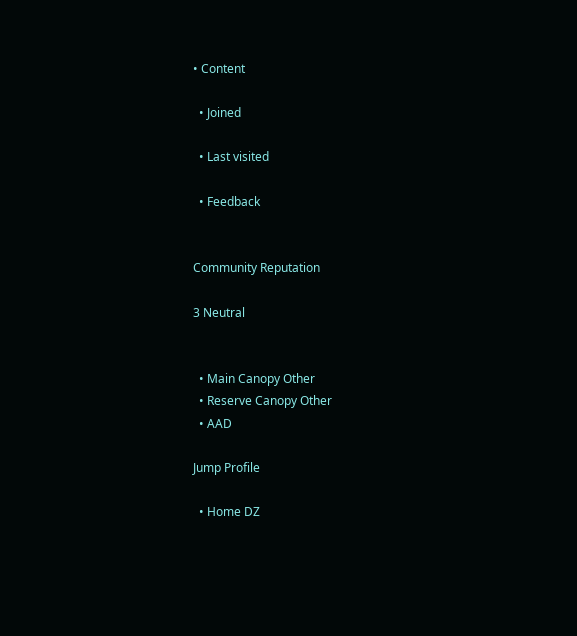• Content

  • Joined

  • Last visited

  • Feedback


Community Reputation

3 Neutral


  • Main Canopy Other
  • Reserve Canopy Other
  • AAD

Jump Profile

  • Home DZ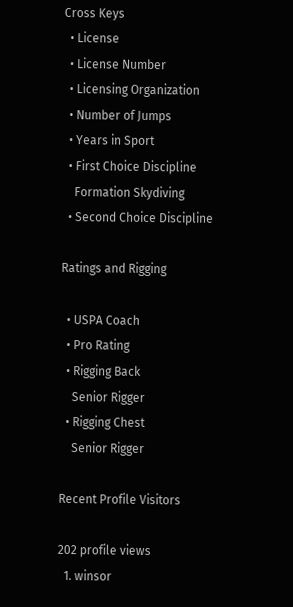Cross Keys
  • License
  • License Number
  • Licensing Organization
  • Number of Jumps
  • Years in Sport
  • First Choice Discipline
    Formation Skydiving
  • Second Choice Discipline

Ratings and Rigging

  • USPA Coach
  • Pro Rating
  • Rigging Back
    Senior Rigger
  • Rigging Chest
    Senior Rigger

Recent Profile Visitors

202 profile views
  1. winsor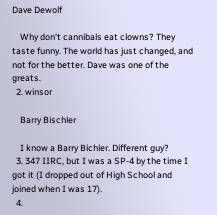Dave Dewolf

    Why don't cannibals eat clowns? They taste funny. The world has just changed, and not for the better. Dave was one of the greats.
  2. winsor

    Barry Bischler

    I know a Barry Bichler. Different guy?
  3. 347 IIRC, but I was a SP-4 by the time I got it (I dropped out of High School and joined when I was 17).
  4.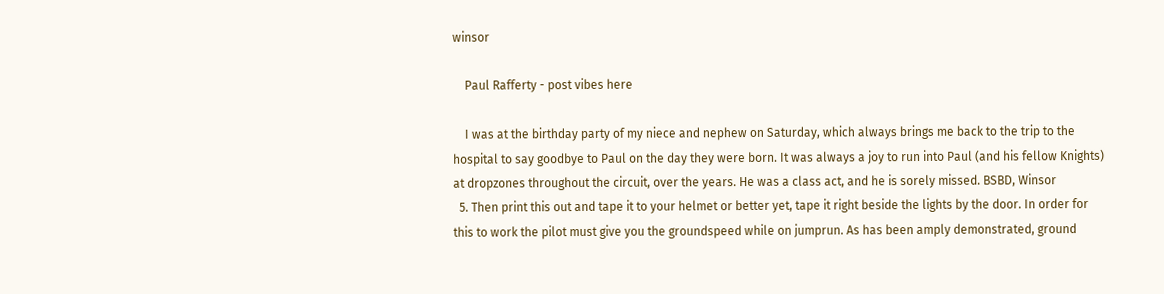winsor

    Paul Rafferty - post vibes here

    I was at the birthday party of my niece and nephew on Saturday, which always brings me back to the trip to the hospital to say goodbye to Paul on the day they were born. It was always a joy to run into Paul (and his fellow Knights) at dropzones throughout the circuit, over the years. He was a class act, and he is sorely missed. BSBD, Winsor
  5. Then print this out and tape it to your helmet or better yet, tape it right beside the lights by the door. In order for this to work the pilot must give you the groundspeed while on jumprun. As has been amply demonstrated, ground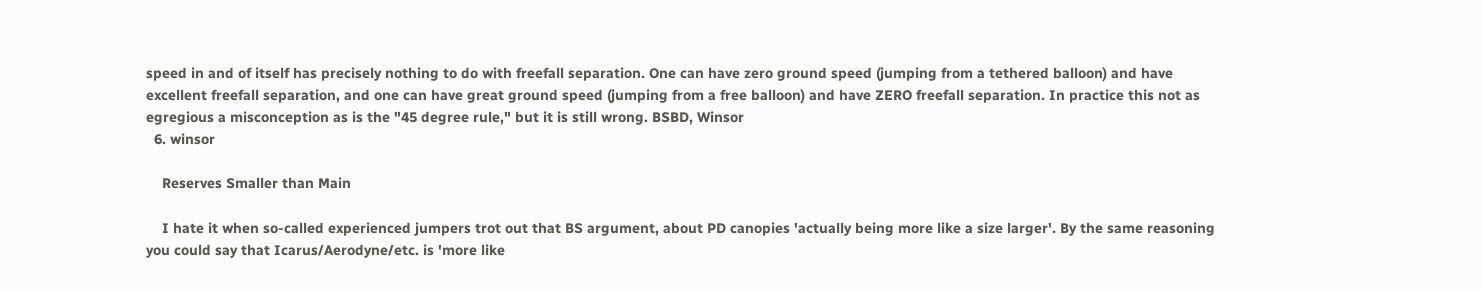speed in and of itself has precisely nothing to do with freefall separation. One can have zero ground speed (jumping from a tethered balloon) and have excellent freefall separation, and one can have great ground speed (jumping from a free balloon) and have ZERO freefall separation. In practice this not as egregious a misconception as is the "45 degree rule," but it is still wrong. BSBD, Winsor
  6. winsor

    Reserves Smaller than Main

    I hate it when so-called experienced jumpers trot out that BS argument, about PD canopies 'actually being more like a size larger'. By the same reasoning you could say that Icarus/Aerodyne/etc. is 'more like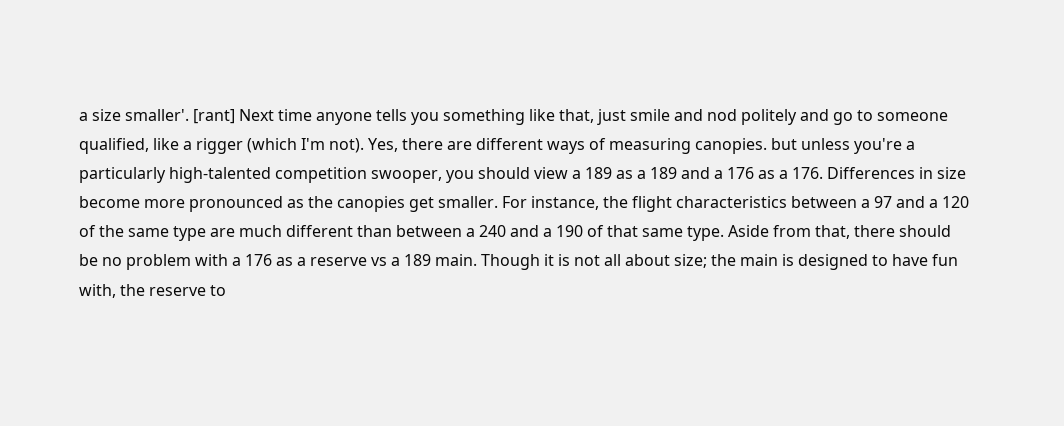a size smaller'. [rant] Next time anyone tells you something like that, just smile and nod politely and go to someone qualified, like a rigger (which I'm not). Yes, there are different ways of measuring canopies. but unless you're a particularly high-talented competition swooper, you should view a 189 as a 189 and a 176 as a 176. Differences in size become more pronounced as the canopies get smaller. For instance, the flight characteristics between a 97 and a 120 of the same type are much different than between a 240 and a 190 of that same type. Aside from that, there should be no problem with a 176 as a reserve vs a 189 main. Though it is not all about size; the main is designed to have fun with, the reserve to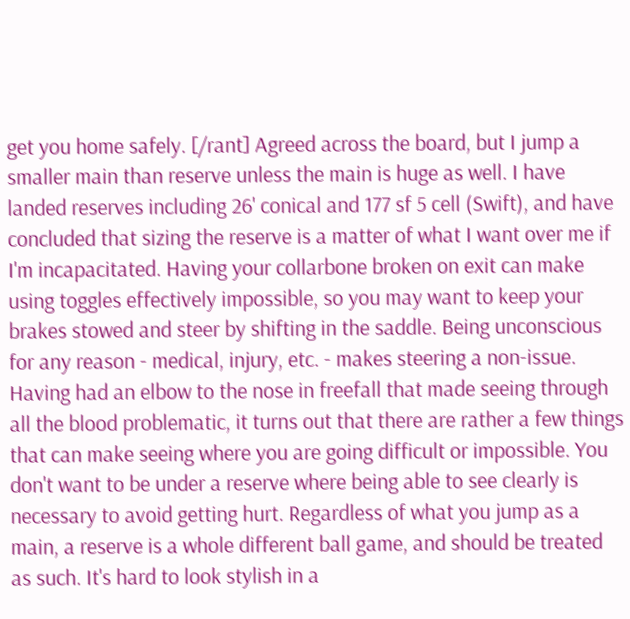get you home safely. [/rant] Agreed across the board, but I jump a smaller main than reserve unless the main is huge as well. I have landed reserves including 26' conical and 177 sf 5 cell (Swift), and have concluded that sizing the reserve is a matter of what I want over me if I'm incapacitated. Having your collarbone broken on exit can make using toggles effectively impossible, so you may want to keep your brakes stowed and steer by shifting in the saddle. Being unconscious for any reason - medical, injury, etc. - makes steering a non-issue. Having had an elbow to the nose in freefall that made seeing through all the blood problematic, it turns out that there are rather a few things that can make seeing where you are going difficult or impossible. You don't want to be under a reserve where being able to see clearly is necessary to avoid getting hurt. Regardless of what you jump as a main, a reserve is a whole different ball game, and should be treated as such. It's hard to look stylish in a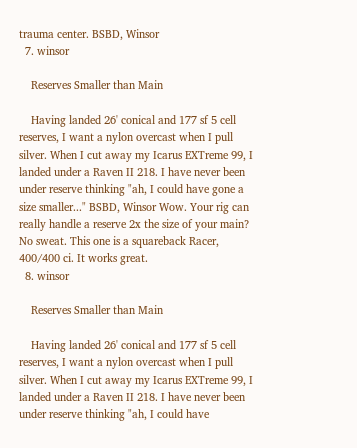trauma center. BSBD, Winsor
  7. winsor

    Reserves Smaller than Main

    Having landed 26' conical and 177 sf 5 cell reserves, I want a nylon overcast when I pull silver. When I cut away my Icarus EXTreme 99, I landed under a Raven II 218. I have never been under reserve thinking "ah, I could have gone a size smaller..." BSBD, Winsor Wow. Your rig can really handle a reserve 2x the size of your main? No sweat. This one is a squareback Racer, 400/400 ci. It works great.
  8. winsor

    Reserves Smaller than Main

    Having landed 26' conical and 177 sf 5 cell reserves, I want a nylon overcast when I pull silver. When I cut away my Icarus EXTreme 99, I landed under a Raven II 218. I have never been under reserve thinking "ah, I could have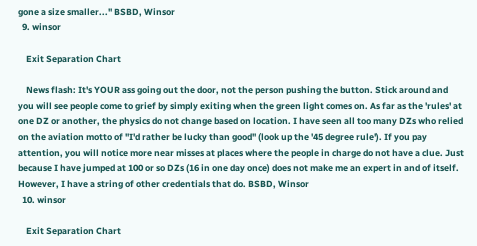gone a size smaller..." BSBD, Winsor
  9. winsor

    Exit Separation Chart

    News flash: It's YOUR ass going out the door, not the person pushing the button. Stick around and you will see people come to grief by simply exiting when the green light comes on. As far as the 'rules' at one DZ or another, the physics do not change based on location. I have seen all too many DZs who relied on the aviation motto of "I'd rather be lucky than good" (look up the '45 degree rule'). If you pay attention, you will notice more near misses at places where the people in charge do not have a clue. Just because I have jumped at 100 or so DZs (16 in one day once) does not make me an expert in and of itself. However, I have a string of other credentials that do. BSBD, Winsor
  10. winsor

    Exit Separation Chart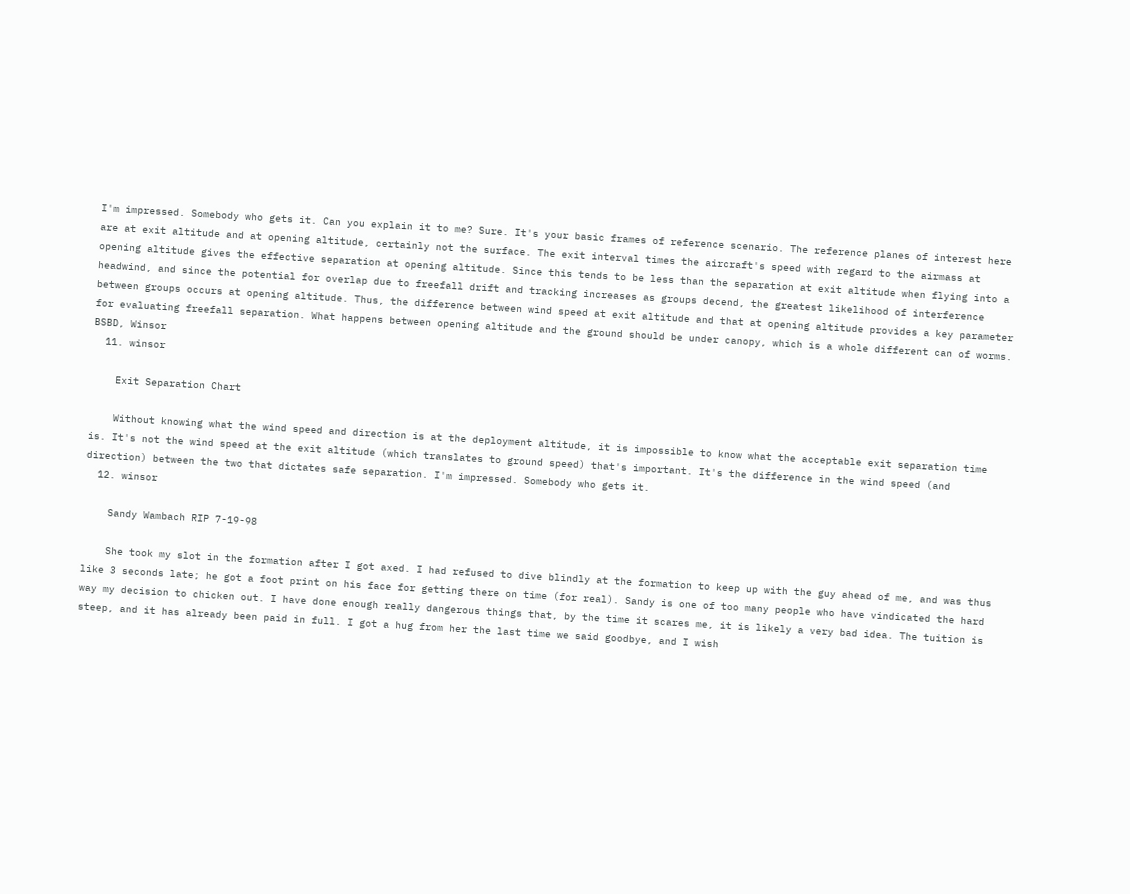I'm impressed. Somebody who gets it. Can you explain it to me? Sure. It's your basic frames of reference scenario. The reference planes of interest here are at exit altitude and at opening altitude, certainly not the surface. The exit interval times the aircraft's speed with regard to the airmass at opening altitude gives the effective separation at opening altitude. Since this tends to be less than the separation at exit altitude when flying into a headwind, and since the potential for overlap due to freefall drift and tracking increases as groups decend, the greatest likelihood of interference between groups occurs at opening altitude. Thus, the difference between wind speed at exit altitude and that at opening altitude provides a key parameter for evaluating freefall separation. What happens between opening altitude and the ground should be under canopy, which is a whole different can of worms. BSBD, Winsor
  11. winsor

    Exit Separation Chart

    Without knowing what the wind speed and direction is at the deployment altitude, it is impossible to know what the acceptable exit separation time is. It's not the wind speed at the exit altitude (which translates to ground speed) that's important. It's the difference in the wind speed (and direction) between the two that dictates safe separation. I'm impressed. Somebody who gets it.
  12. winsor

    Sandy Wambach RIP 7-19-98

    She took my slot in the formation after I got axed. I had refused to dive blindly at the formation to keep up with the guy ahead of me, and was thus like 3 seconds late; he got a foot print on his face for getting there on time (for real). Sandy is one of too many people who have vindicated the hard way my decision to chicken out. I have done enough really dangerous things that, by the time it scares me, it is likely a very bad idea. The tuition is steep, and it has already been paid in full. I got a hug from her the last time we said goodbye, and I wish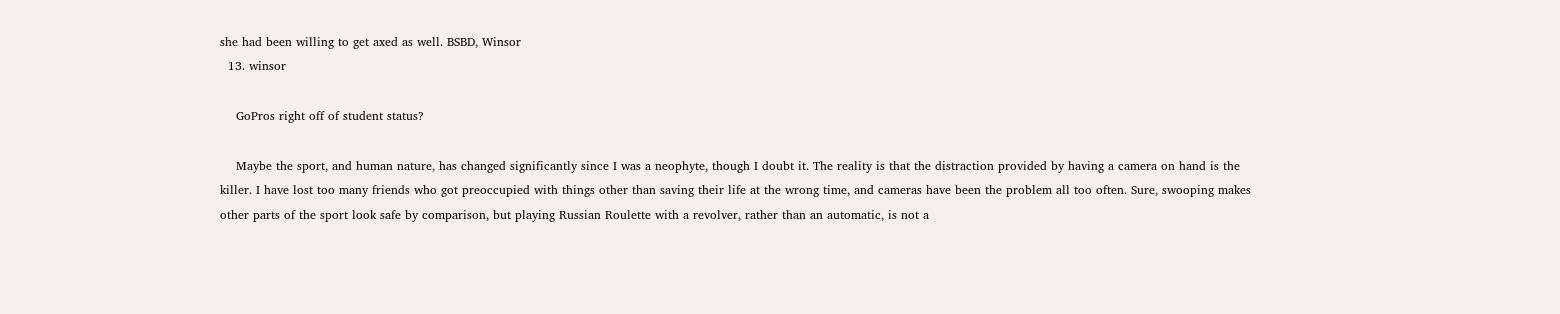she had been willing to get axed as well. BSBD, Winsor
  13. winsor

    GoPros right off of student status?

    Maybe the sport, and human nature, has changed significantly since I was a neophyte, though I doubt it. The reality is that the distraction provided by having a camera on hand is the killer. I have lost too many friends who got preoccupied with things other than saving their life at the wrong time, and cameras have been the problem all too often. Sure, swooping makes other parts of the sport look safe by comparison, but playing Russian Roulette with a revolver, rather than an automatic, is not a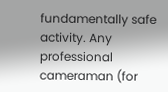fundamentally safe activity. Any professional cameraman (for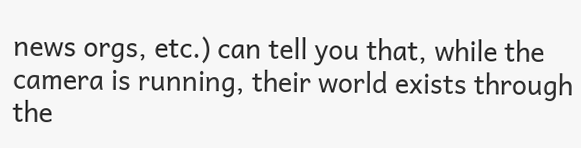news orgs, etc.) can tell you that, while the camera is running, their world exists through the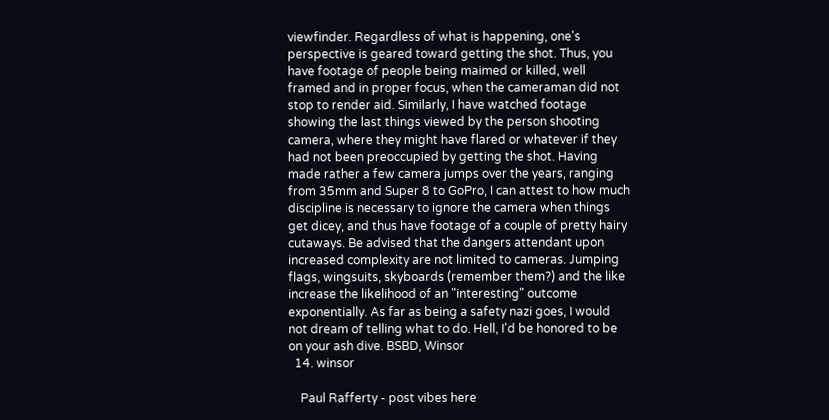viewfinder. Regardless of what is happening, one's perspective is geared toward getting the shot. Thus, you have footage of people being maimed or killed, well framed and in proper focus, when the cameraman did not stop to render aid. Similarly, I have watched footage showing the last things viewed by the person shooting camera, where they might have flared or whatever if they had not been preoccupied by getting the shot. Having made rather a few camera jumps over the years, ranging from 35mm and Super 8 to GoPro, I can attest to how much discipline is necessary to ignore the camera when things get dicey, and thus have footage of a couple of pretty hairy cutaways. Be advised that the dangers attendant upon increased complexity are not limited to cameras. Jumping flags, wingsuits, skyboards (remember them?) and the like increase the likelihood of an "interesting" outcome exponentially. As far as being a safety nazi goes, I would not dream of telling what to do. Hell, I'd be honored to be on your ash dive. BSBD, Winsor
  14. winsor

    Paul Rafferty - post vibes here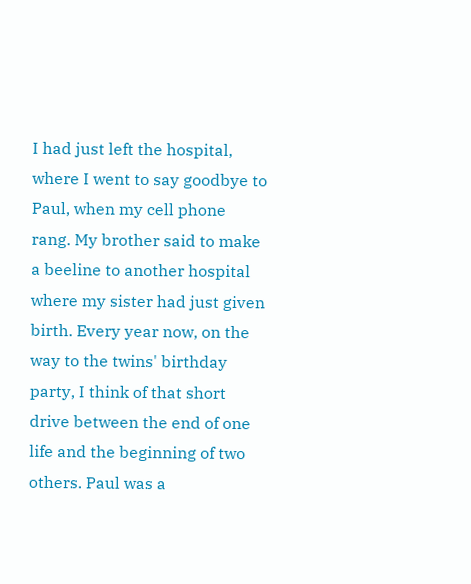I had just left the hospital, where I went to say goodbye to Paul, when my cell phone rang. My brother said to make a beeline to another hospital where my sister had just given birth. Every year now, on the way to the twins' birthday party, I think of that short drive between the end of one life and the beginning of two others. Paul was a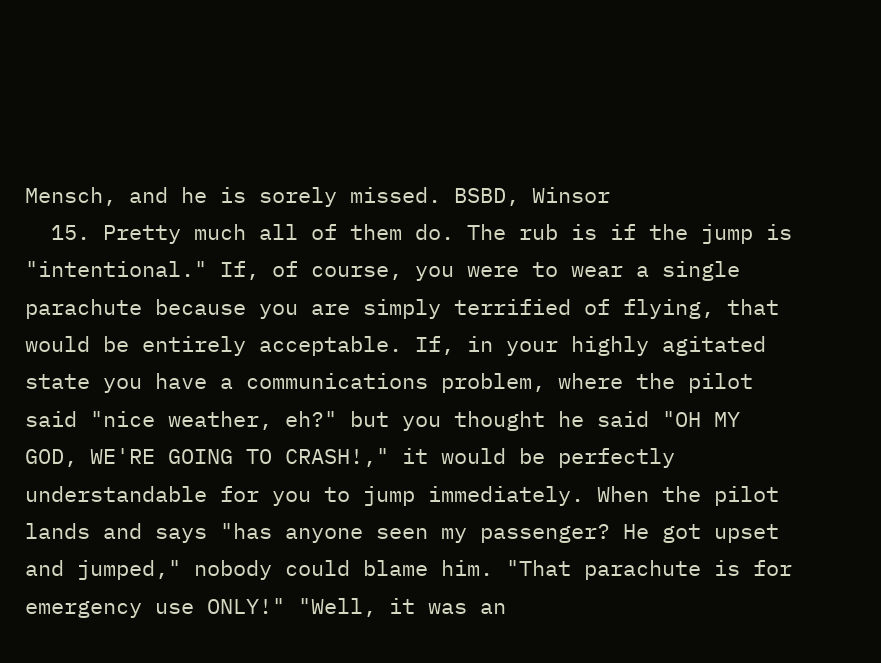Mensch, and he is sorely missed. BSBD, Winsor
  15. Pretty much all of them do. The rub is if the jump is "intentional." If, of course, you were to wear a single parachute because you are simply terrified of flying, that would be entirely acceptable. If, in your highly agitated state you have a communications problem, where the pilot said "nice weather, eh?" but you thought he said "OH MY GOD, WE'RE GOING TO CRASH!," it would be perfectly understandable for you to jump immediately. When the pilot lands and says "has anyone seen my passenger? He got upset and jumped," nobody could blame him. "That parachute is for emergency use ONLY!" "Well, it was an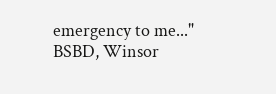emergency to me..." BSBD, Winsor